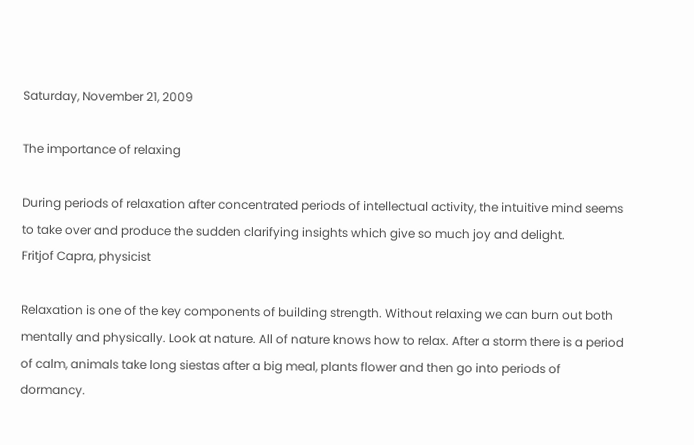Saturday, November 21, 2009

The importance of relaxing

During periods of relaxation after concentrated periods of intellectual activity, the intuitive mind seems to take over and produce the sudden clarifying insights which give so much joy and delight.
Fritjof Capra, physicist

Relaxation is one of the key components of building strength. Without relaxing we can burn out both mentally and physically. Look at nature. All of nature knows how to relax. After a storm there is a period of calm, animals take long siestas after a big meal, plants flower and then go into periods of dormancy.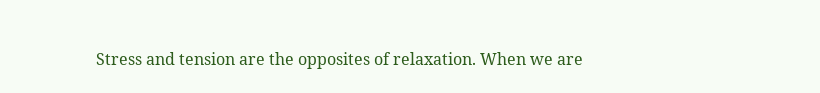Stress and tension are the opposites of relaxation. When we are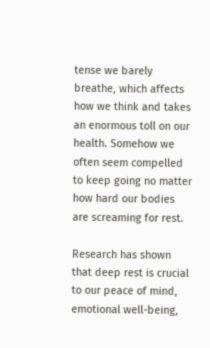tense we barely breathe, which affects how we think and takes an enormous toll on our health. Somehow we often seem compelled to keep going no matter how hard our bodies are screaming for rest.

Research has shown that deep rest is crucial to our peace of mind, emotional well-being,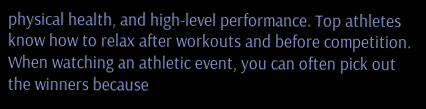physical health, and high-level performance. Top athletes know how to relax after workouts and before competition. When watching an athletic event, you can often pick out the winners because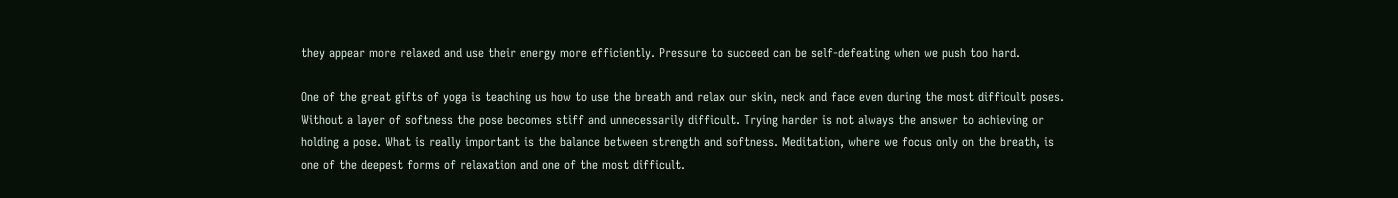they appear more relaxed and use their energy more efficiently. Pressure to succeed can be self-defeating when we push too hard.

One of the great gifts of yoga is teaching us how to use the breath and relax our skin, neck and face even during the most difficult poses. Without a layer of softness the pose becomes stiff and unnecessarily difficult. Trying harder is not always the answer to achieving or holding a pose. What is really important is the balance between strength and softness. Meditation, where we focus only on the breath, is one of the deepest forms of relaxation and one of the most difficult.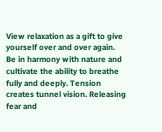View relaxation as a gift to give yourself over and over again. Be in harmony with nature and cultivate the ability to breathe fully and deeply. Tension creates tunnel vision. Releasing fear and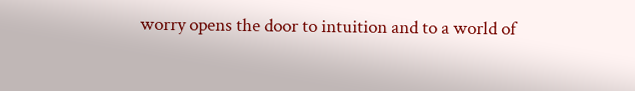worry opens the door to intuition and to a world of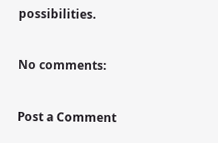possibilities.

No comments:

Post a Comment